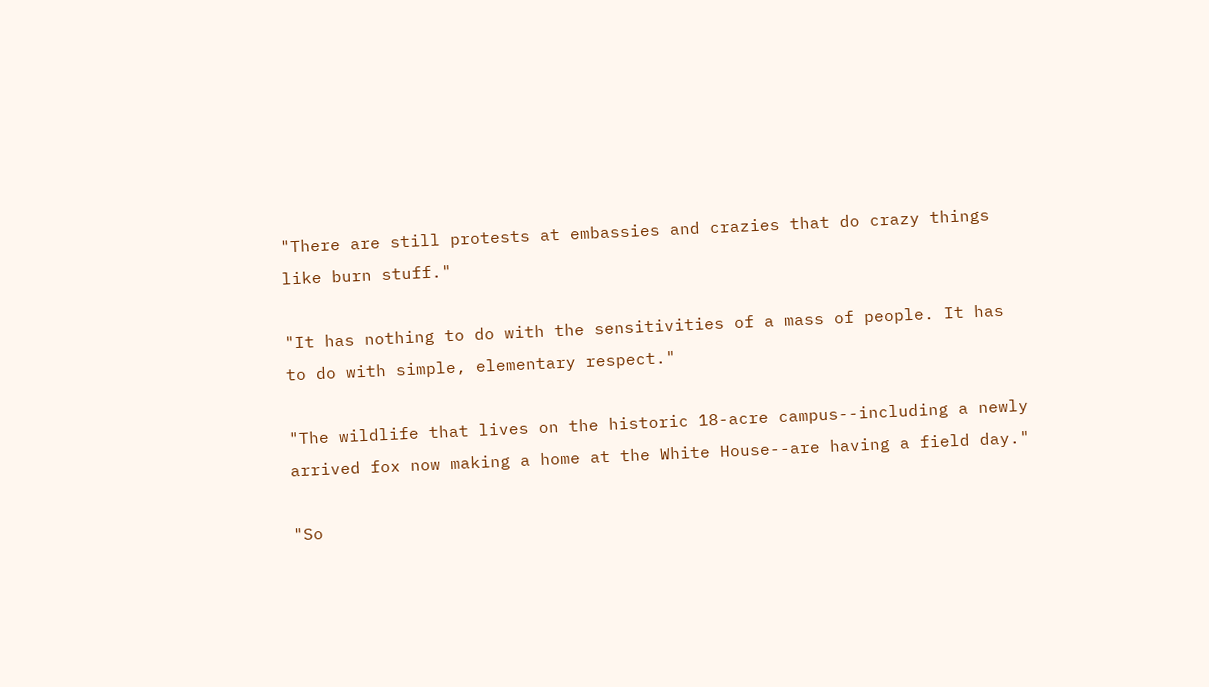"There are still protests at embassies and crazies that do crazy things like burn stuff."

"It has nothing to do with the sensitivities of a mass of people. It has to do with simple, elementary respect."

"The wildlife that lives on the historic 18-acre campus--including a newly arrived fox now making a home at the White House--are having a field day."

"So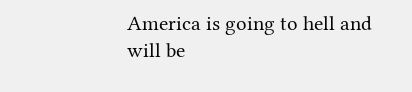America is going to hell and will be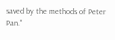saved by the methods of Peter Pan."